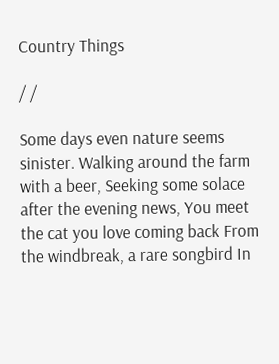Country Things

/ /

Some days even nature seems sinister. Walking around the farm with a beer, Seeking some solace after the evening news, You meet the cat you love coming back From the windbreak, a rare songbird In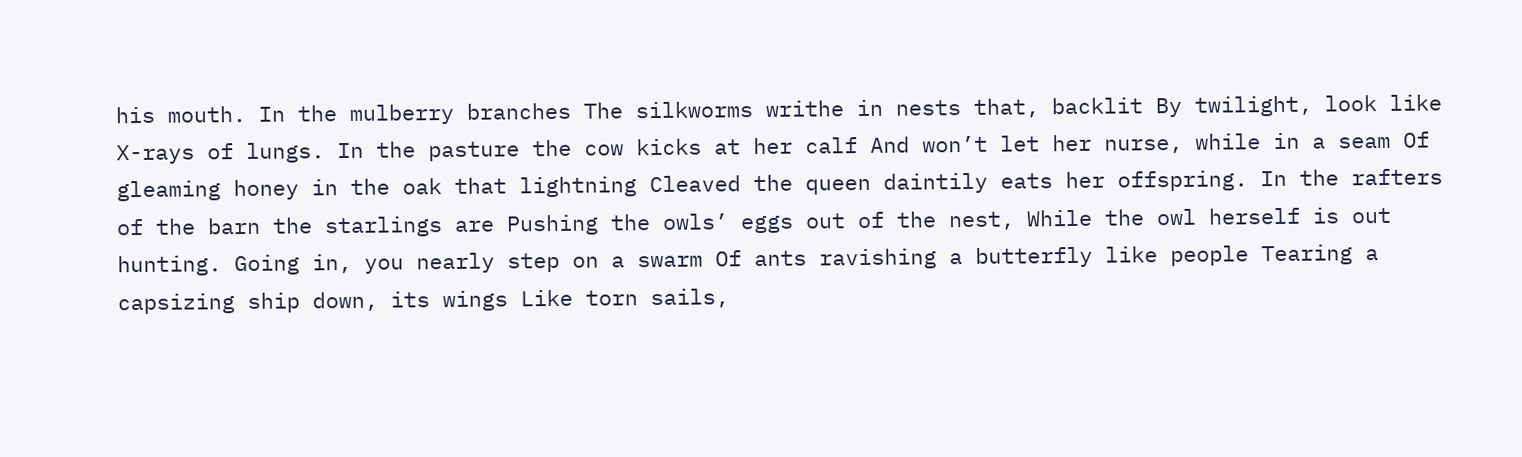his mouth. In the mulberry branches The silkworms writhe in nests that, backlit By twilight, look like X-rays of lungs. In the pasture the cow kicks at her calf And won’t let her nurse, while in a seam Of gleaming honey in the oak that lightning Cleaved the queen daintily eats her offspring. In the rafters of the barn the starlings are Pushing the owls’ eggs out of the nest, While the owl herself is out hunting. Going in, you nearly step on a swarm Of ants ravishing a butterfly like people Tearing a capsizing ship down, its wings Like torn sails,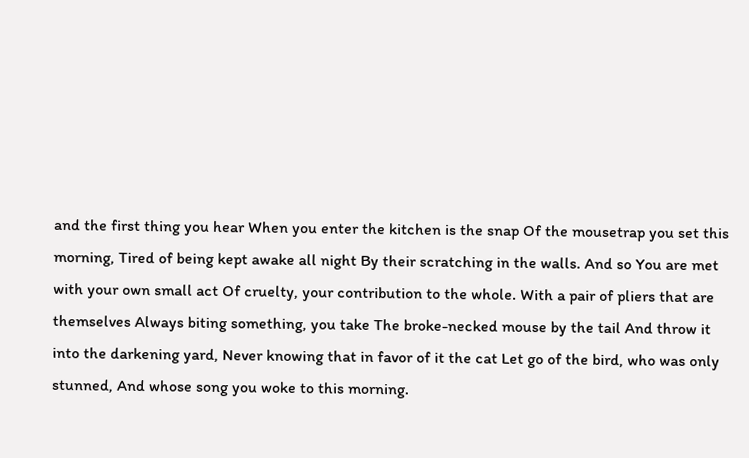and the first thing you hear When you enter the kitchen is the snap Of the mousetrap you set this morning, Tired of being kept awake all night By their scratching in the walls. And so You are met with your own small act Of cruelty, your contribution to the whole. With a pair of pliers that are themselves Always biting something, you take The broke-necked mouse by the tail And throw it into the darkening yard, Never knowing that in favor of it the cat Let go of the bird, who was only stunned, And whose song you woke to this morning.